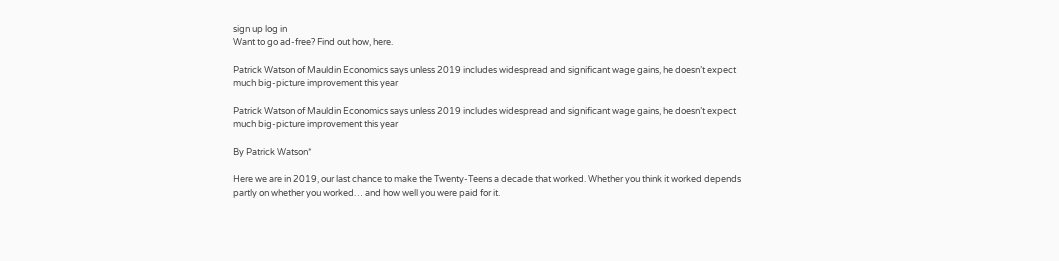sign up log in
Want to go ad-free? Find out how, here.

Patrick Watson of Mauldin Economics says unless 2019 includes widespread and significant wage gains, he doesn’t expect much big-picture improvement this year

Patrick Watson of Mauldin Economics says unless 2019 includes widespread and significant wage gains, he doesn’t expect much big-picture improvement this year

By Patrick Watson*

Here we are in 2019, our last chance to make the Twenty-Teens a decade that worked. Whether you think it worked depends partly on whether you worked… and how well you were paid for it.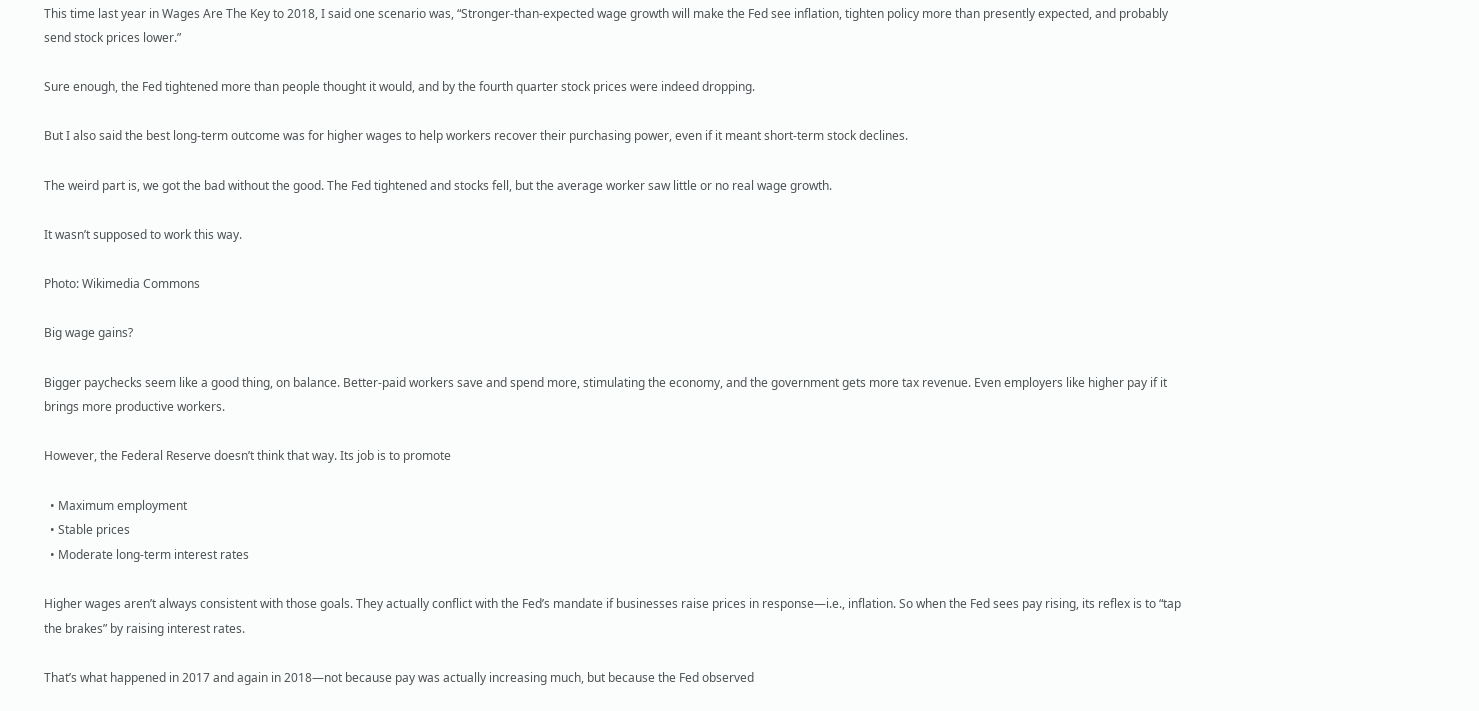This time last year in Wages Are The Key to 2018, I said one scenario was, “Stronger-than-expected wage growth will make the Fed see inflation, tighten policy more than presently expected, and probably send stock prices lower.”

Sure enough, the Fed tightened more than people thought it would, and by the fourth quarter stock prices were indeed dropping.

But I also said the best long-term outcome was for higher wages to help workers recover their purchasing power, even if it meant short-term stock declines.

The weird part is, we got the bad without the good. The Fed tightened and stocks fell, but the average worker saw little or no real wage growth.

It wasn’t supposed to work this way.

Photo: Wikimedia Commons

Big wage gains?

Bigger paychecks seem like a good thing, on balance. Better-paid workers save and spend more, stimulating the economy, and the government gets more tax revenue. Even employers like higher pay if it brings more productive workers.

However, the Federal Reserve doesn’t think that way. Its job is to promote

  • Maximum employment
  • Stable prices
  • Moderate long-term interest rates

Higher wages aren’t always consistent with those goals. They actually conflict with the Fed’s mandate if businesses raise prices in response—i.e., inflation. So when the Fed sees pay rising, its reflex is to “tap the brakes” by raising interest rates.

That’s what happened in 2017 and again in 2018—not because pay was actually increasing much, but because the Fed observed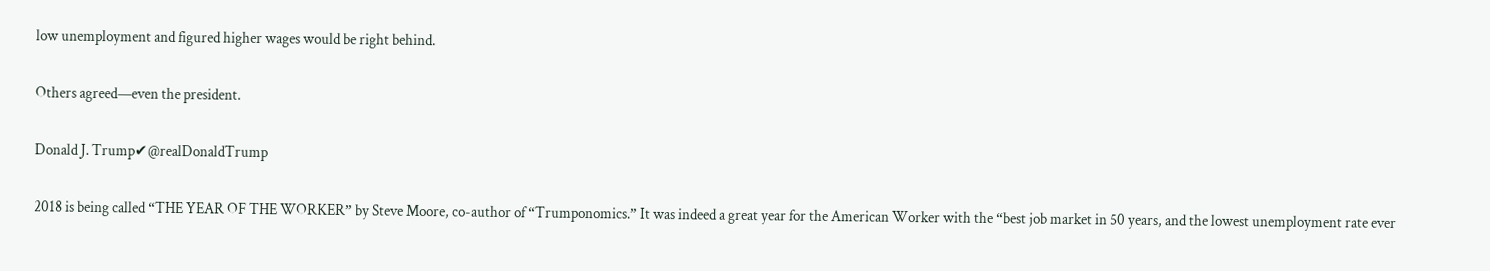low unemployment and figured higher wages would be right behind.

Others agreed—even the president.

Donald J. Trump✔@realDonaldTrump

2018 is being called “THE YEAR OF THE WORKER” by Steve Moore, co-author of “Trumponomics.” It was indeed a great year for the American Worker with the “best job market in 50 years, and the lowest unemployment rate ever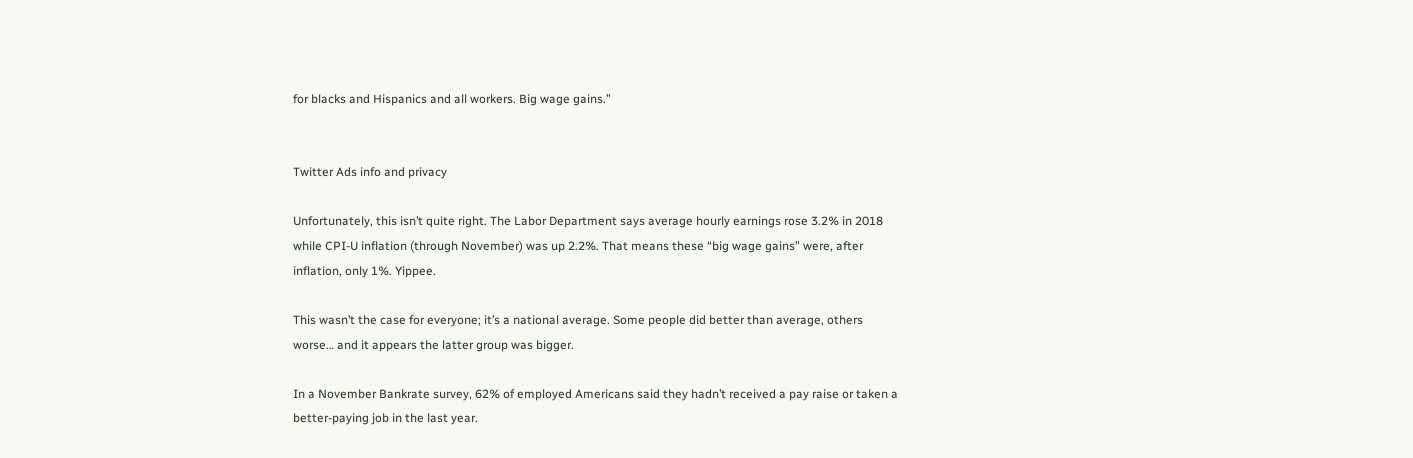for blacks and Hispanics and all workers. Big wage gains.”


Twitter Ads info and privacy

Unfortunately, this isn’t quite right. The Labor Department says average hourly earnings rose 3.2% in 2018 while CPI-U inflation (through November) was up 2.2%. That means these “big wage gains” were, after inflation, only 1%. Yippee.

This wasn’t the case for everyone; it’s a national average. Some people did better than average, others worse… and it appears the latter group was bigger.

In a November Bankrate survey, 62% of employed Americans said they hadn’t received a pay raise or taken a better-paying job in the last year.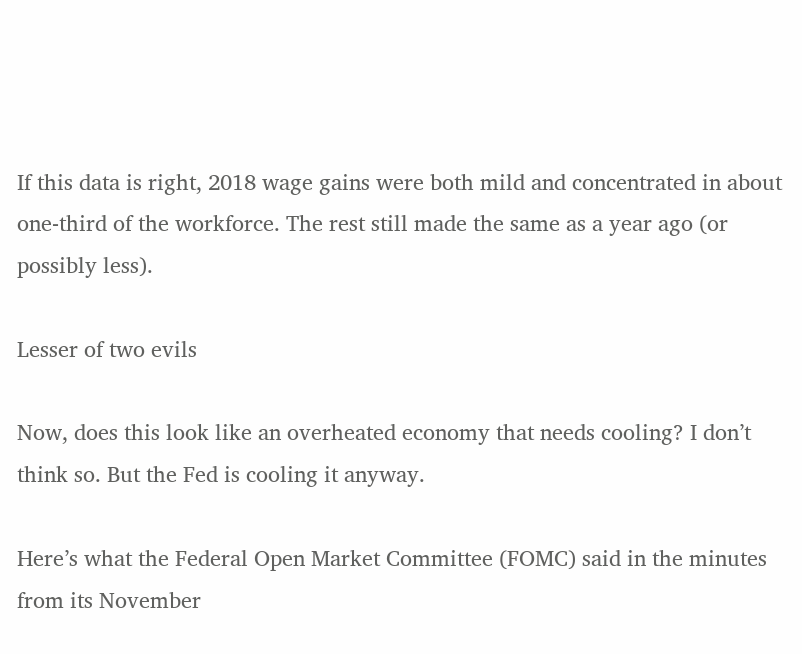If this data is right, 2018 wage gains were both mild and concentrated in about one-third of the workforce. The rest still made the same as a year ago (or possibly less).

Lesser of two evils

Now, does this look like an overheated economy that needs cooling? I don’t think so. But the Fed is cooling it anyway.

Here’s what the Federal Open Market Committee (FOMC) said in the minutes from its November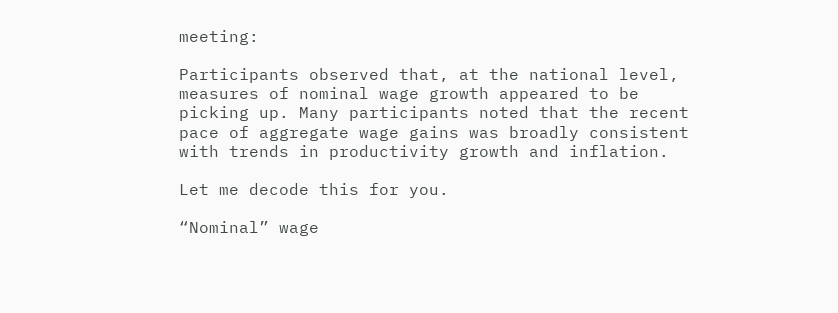meeting:

Participants observed that, at the national level, measures of nominal wage growth appeared to be picking up. Many participants noted that the recent pace of aggregate wage gains was broadly consistent with trends in productivity growth and inflation.

Let me decode this for you.

“Nominal” wage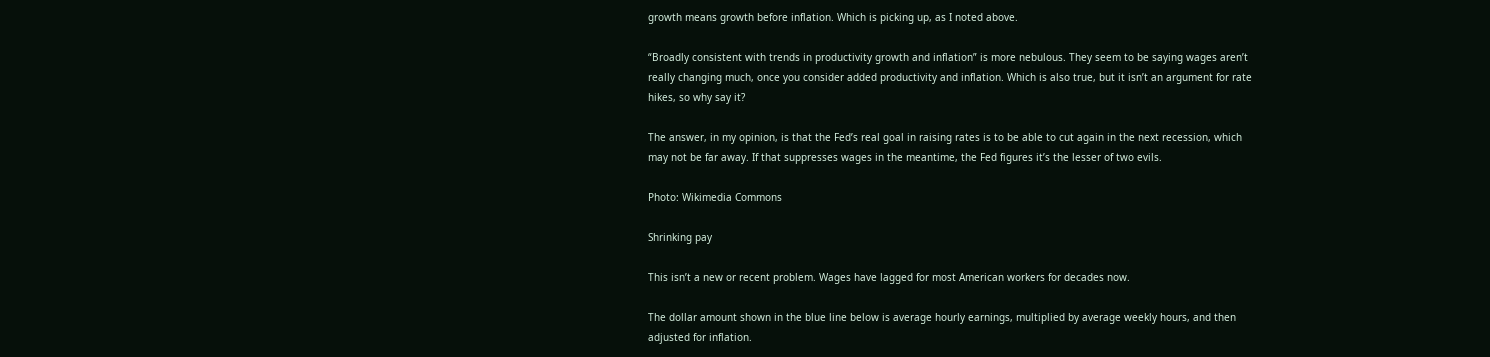growth means growth before inflation. Which is picking up, as I noted above.

“Broadly consistent with trends in productivity growth and inflation” is more nebulous. They seem to be saying wages aren’t really changing much, once you consider added productivity and inflation. Which is also true, but it isn’t an argument for rate hikes, so why say it?

The answer, in my opinion, is that the Fed’s real goal in raising rates is to be able to cut again in the next recession, which may not be far away. If that suppresses wages in the meantime, the Fed figures it’s the lesser of two evils.

Photo: Wikimedia Commons

Shrinking pay

This isn’t a new or recent problem. Wages have lagged for most American workers for decades now.

The dollar amount shown in the blue line below is average hourly earnings, multiplied by average weekly hours, and then adjusted for inflation.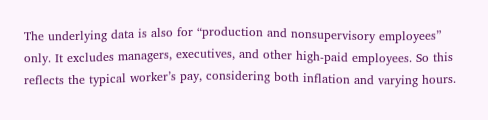The underlying data is also for “production and nonsupervisory employees” only. It excludes managers, executives, and other high-paid employees. So this reflects the typical worker’s pay, considering both inflation and varying hours.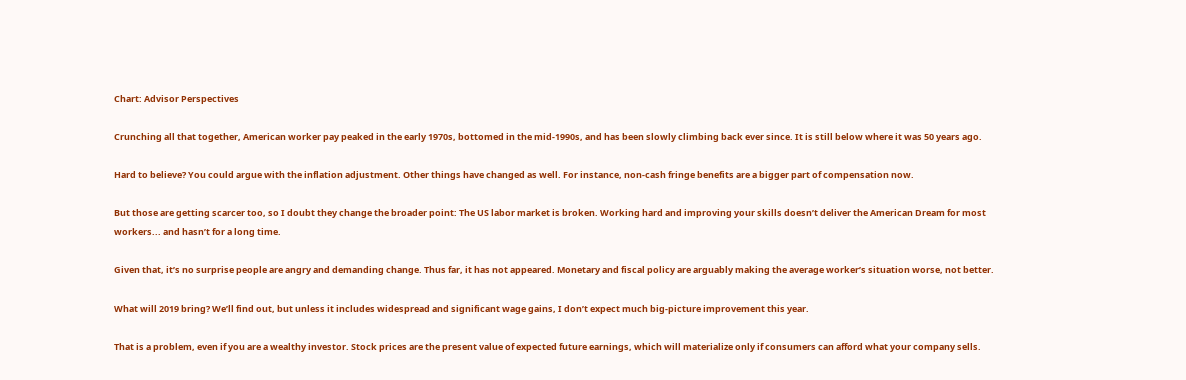Chart: Advisor Perspectives

Crunching all that together, American worker pay peaked in the early 1970s, bottomed in the mid-1990s, and has been slowly climbing back ever since. It is still below where it was 50 years ago.

Hard to believe? You could argue with the inflation adjustment. Other things have changed as well. For instance, non-cash fringe benefits are a bigger part of compensation now.

But those are getting scarcer too, so I doubt they change the broader point: The US labor market is broken. Working hard and improving your skills doesn’t deliver the American Dream for most workers... and hasn’t for a long time.

Given that, it’s no surprise people are angry and demanding change. Thus far, it has not appeared. Monetary and fiscal policy are arguably making the average worker’s situation worse, not better.

What will 2019 bring? We’ll find out, but unless it includes widespread and significant wage gains, I don’t expect much big-picture improvement this year.

That is a problem, even if you are a wealthy investor. Stock prices are the present value of expected future earnings, which will materialize only if consumers can afford what your company sells.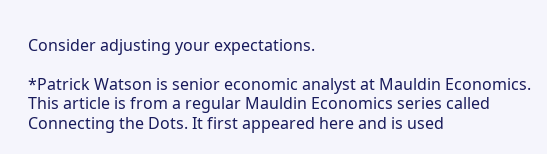Consider adjusting your expectations.

*Patrick Watson is senior economic analyst at Mauldin Economics. This article is from a regular Mauldin Economics series called Connecting the Dots. It first appeared here and is used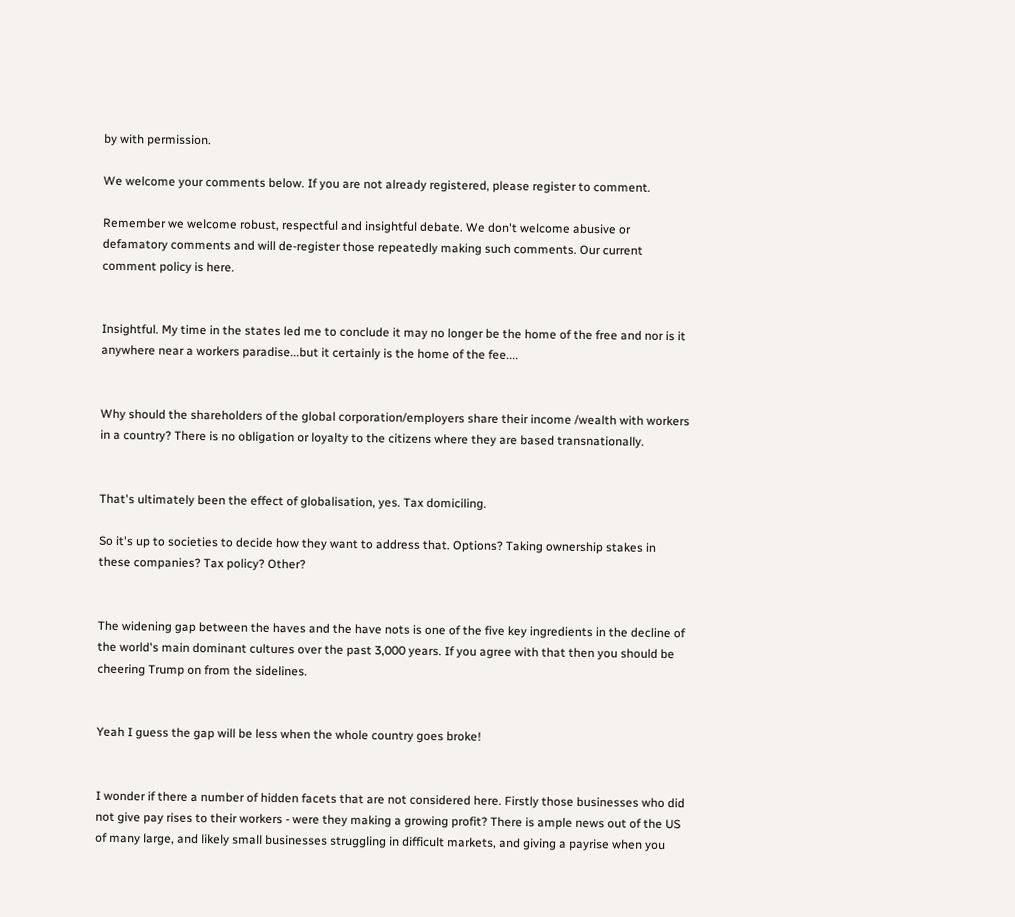by with permission.

We welcome your comments below. If you are not already registered, please register to comment.

Remember we welcome robust, respectful and insightful debate. We don't welcome abusive or defamatory comments and will de-register those repeatedly making such comments. Our current comment policy is here.


Insightful. My time in the states led me to conclude it may no longer be the home of the free and nor is it anywhere near a workers paradise...but it certainly is the home of the fee....


Why should the shareholders of the global corporation/employers share their income /wealth with workers in a country? There is no obligation or loyalty to the citizens where they are based transnationally.


That's ultimately been the effect of globalisation, yes. Tax domiciling.

So it's up to societies to decide how they want to address that. Options? Taking ownership stakes in these companies? Tax policy? Other?


The widening gap between the haves and the have nots is one of the five key ingredients in the decline of the world's main dominant cultures over the past 3,000 years. If you agree with that then you should be cheering Trump on from the sidelines.


Yeah I guess the gap will be less when the whole country goes broke!


I wonder if there a number of hidden facets that are not considered here. Firstly those businesses who did not give pay rises to their workers - were they making a growing profit? There is ample news out of the US of many large, and likely small businesses struggling in difficult markets, and giving a payrise when you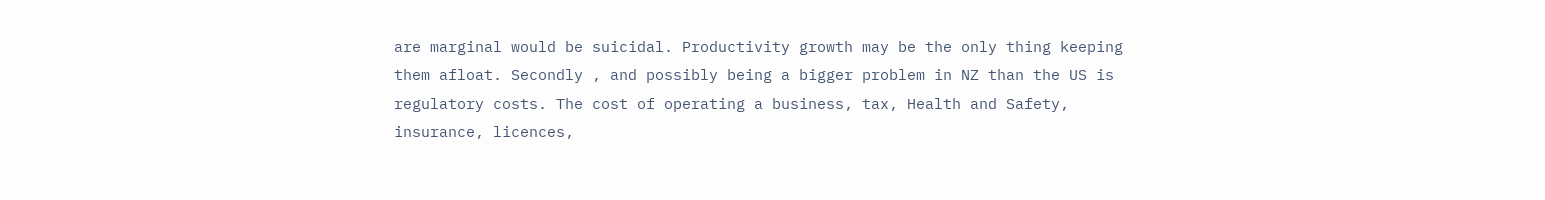are marginal would be suicidal. Productivity growth may be the only thing keeping them afloat. Secondly , and possibly being a bigger problem in NZ than the US is regulatory costs. The cost of operating a business, tax, Health and Safety, insurance, licences,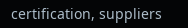certification, suppliers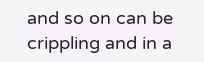and so on can be crippling and in a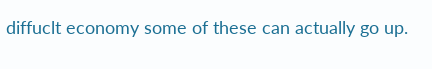diffuclt economy some of these can actually go up.